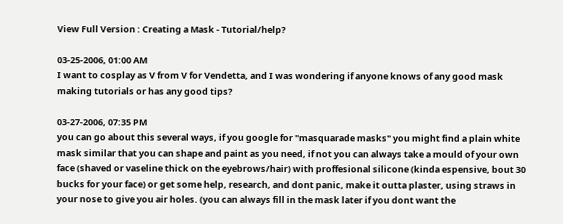View Full Version : Creating a Mask - Tutorial/help?

03-25-2006, 01:00 AM
I want to cosplay as V from V for Vendetta, and I was wondering if anyone knows of any good mask making tutorials or has any good tips?

03-27-2006, 07:35 PM
you can go about this several ways, if you google for "masquarade masks" you might find a plain white mask similar that you can shape and paint as you need, if not you can always take a mould of your own face (shaved or vaseline thick on the eyebrows/hair) with proffesional silicone (kinda espensive, bout 30 bucks for your face) or get some help, research, and dont panic, make it outta plaster, using straws in your nose to give you air holes. (you can always fill in the mask later if you dont want the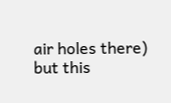air holes there) but this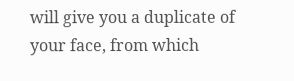will give you a duplicate of your face, from which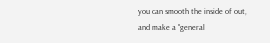you can smooth the inside of out, and make a "general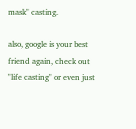mask" casting.

also, google is your best friend again, check out "life casting" or even just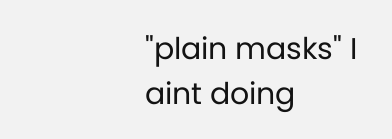"plain masks" I aint doing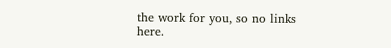the work for you, so no links here.